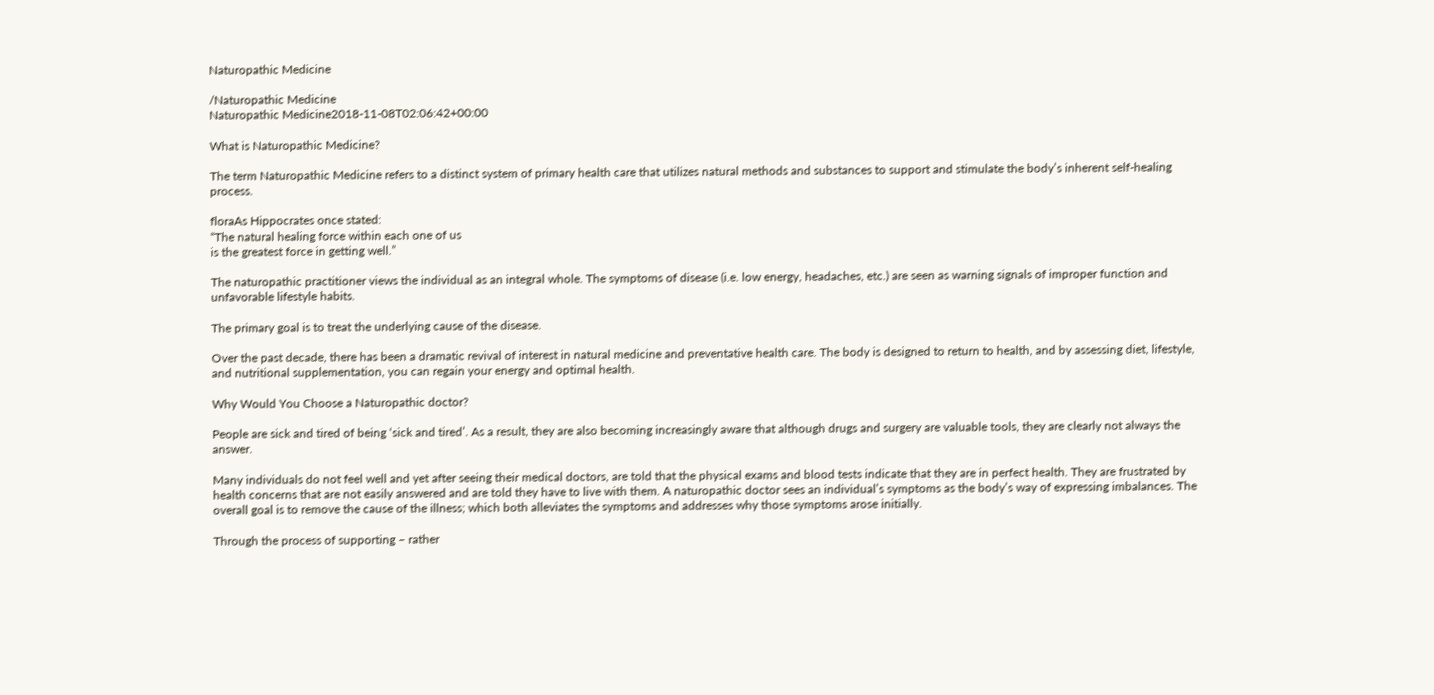Naturopathic Medicine

/Naturopathic Medicine
Naturopathic Medicine2018-11-08T02:06:42+00:00

What is Naturopathic Medicine?

The term Naturopathic Medicine refers to a distinct system of primary health care that utilizes natural methods and substances to support and stimulate the body’s inherent self-healing process.

floraAs Hippocrates once stated:
“The natural healing force within each one of us
is the greatest force in getting well.”

The naturopathic practitioner views the individual as an integral whole. The symptoms of disease (i.e. low energy, headaches, etc.) are seen as warning signals of improper function and unfavorable lifestyle habits.

The primary goal is to treat the underlying cause of the disease.

Over the past decade, there has been a dramatic revival of interest in natural medicine and preventative health care. The body is designed to return to health, and by assessing diet, lifestyle, and nutritional supplementation, you can regain your energy and optimal health.

Why Would You Choose a Naturopathic doctor?

People are sick and tired of being ‘sick and tired’. As a result, they are also becoming increasingly aware that although drugs and surgery are valuable tools, they are clearly not always the answer.

Many individuals do not feel well and yet after seeing their medical doctors, are told that the physical exams and blood tests indicate that they are in perfect health. They are frustrated by health concerns that are not easily answered and are told they have to live with them. A naturopathic doctor sees an individual’s symptoms as the body’s way of expressing imbalances. The overall goal is to remove the cause of the illness; which both alleviates the symptoms and addresses why those symptoms arose initially.

Through the process of supporting – rather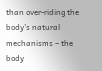than over-riding the body’s natural mechanisms – the body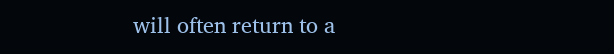will often return to a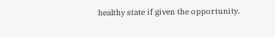healthy state if given the opportunity.